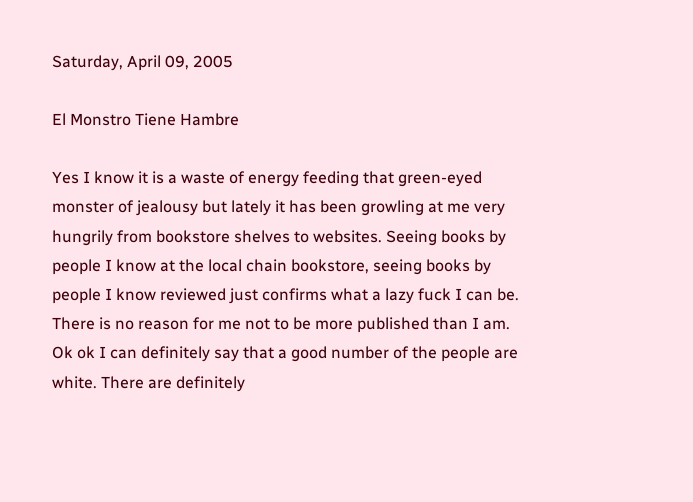Saturday, April 09, 2005

El Monstro Tiene Hambre

Yes I know it is a waste of energy feeding that green-eyed monster of jealousy but lately it has been growling at me very hungrily from bookstore shelves to websites. Seeing books by people I know at the local chain bookstore, seeing books by people I know reviewed just confirms what a lazy fuck I can be. There is no reason for me not to be more published than I am. Ok ok I can definitely say that a good number of the people are white. There are definitely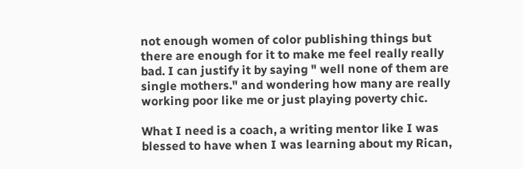not enough women of color publishing things but there are enough for it to make me feel really really bad. I can justify it by saying " well none of them are single mothers." and wondering how many are really working poor like me or just playing poverty chic.

What I need is a coach, a writing mentor like I was blessed to have when I was learning about my Rican,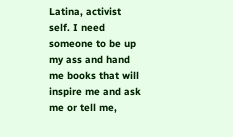Latina, activist self. I need someone to be up my ass and hand me books that will inspire me and ask me or tell me,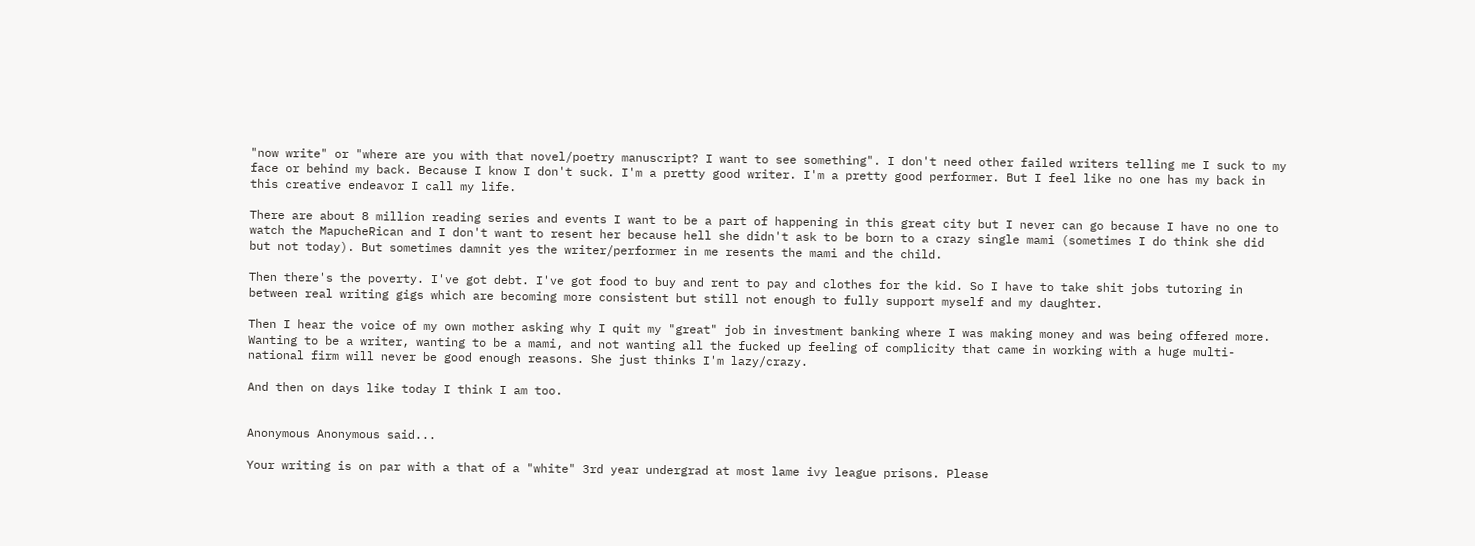"now write" or "where are you with that novel/poetry manuscript? I want to see something". I don't need other failed writers telling me I suck to my face or behind my back. Because I know I don't suck. I'm a pretty good writer. I'm a pretty good performer. But I feel like no one has my back in this creative endeavor I call my life.

There are about 8 million reading series and events I want to be a part of happening in this great city but I never can go because I have no one to watch the MapucheRican and I don't want to resent her because hell she didn't ask to be born to a crazy single mami (sometimes I do think she did but not today). But sometimes damnit yes the writer/performer in me resents the mami and the child.

Then there's the poverty. I've got debt. I've got food to buy and rent to pay and clothes for the kid. So I have to take shit jobs tutoring in between real writing gigs which are becoming more consistent but still not enough to fully support myself and my daughter.

Then I hear the voice of my own mother asking why I quit my "great" job in investment banking where I was making money and was being offered more. Wanting to be a writer, wanting to be a mami, and not wanting all the fucked up feeling of complicity that came in working with a huge multi-national firm will never be good enough reasons. She just thinks I'm lazy/crazy.

And then on days like today I think I am too.


Anonymous Anonymous said...

Your writing is on par with a that of a "white" 3rd year undergrad at most lame ivy league prisons. Please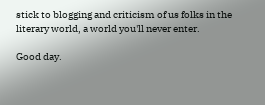stick to blogging and criticism of us folks in the literary world, a world you'll never enter.

Good day.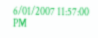6/01/2007 11:57:00 PM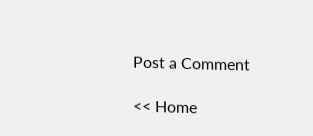Post a Comment

<< Home